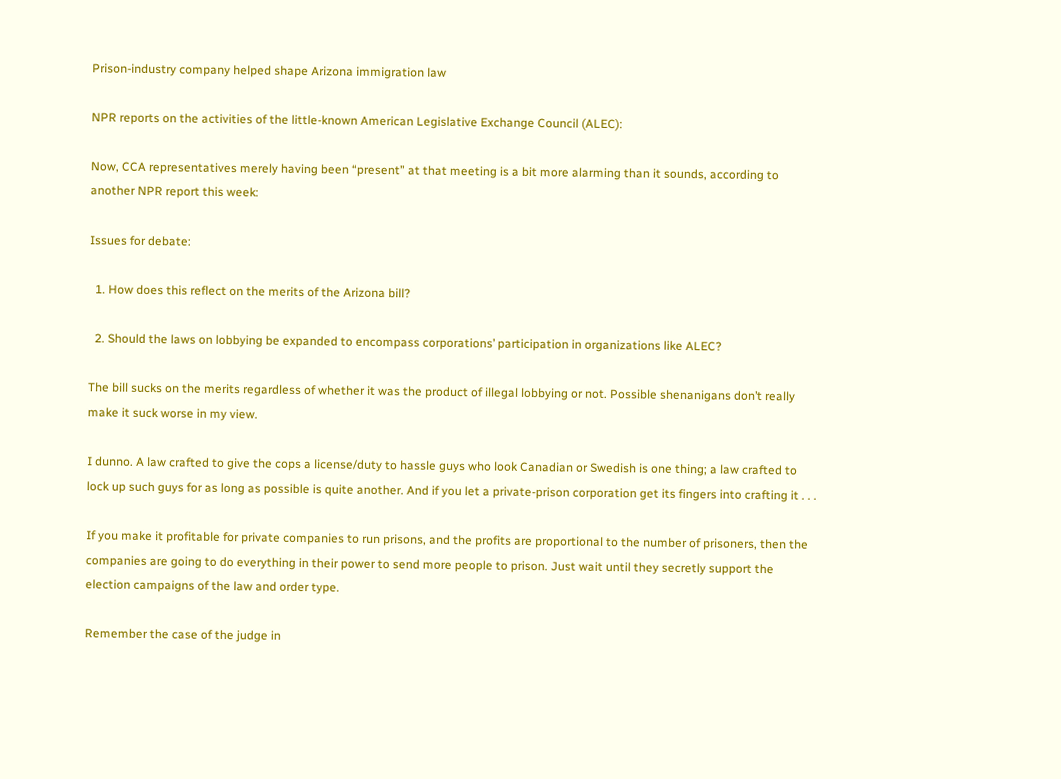Prison-industry company helped shape Arizona immigration law

NPR reports on the activities of the little-known American Legislative Exchange Council (ALEC):

Now, CCA representatives merely having been “present” at that meeting is a bit more alarming than it sounds, according to another NPR report this week:

Issues for debate:

  1. How does this reflect on the merits of the Arizona bill?

  2. Should the laws on lobbying be expanded to encompass corporations’ participation in organizations like ALEC?

The bill sucks on the merits regardless of whether it was the product of illegal lobbying or not. Possible shenanigans don’t really make it suck worse in my view.

I dunno. A law crafted to give the cops a license/duty to hassle guys who look Canadian or Swedish is one thing; a law crafted to lock up such guys for as long as possible is quite another. And if you let a private-prison corporation get its fingers into crafting it . . .

If you make it profitable for private companies to run prisons, and the profits are proportional to the number of prisoners, then the companies are going to do everything in their power to send more people to prison. Just wait until they secretly support the election campaigns of the law and order type.

Remember the case of the judge in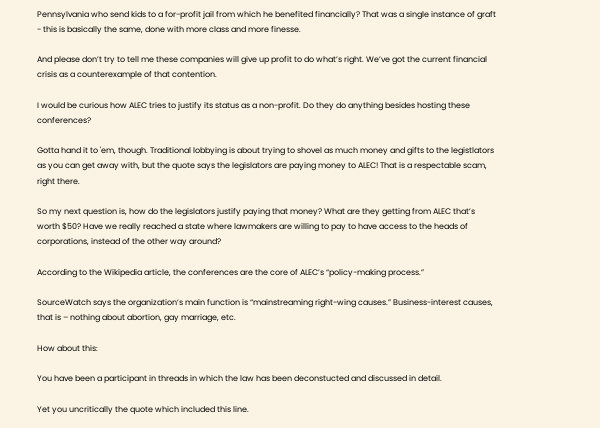Pennsylvania who send kids to a for-profit jail from which he benefited financially? That was a single instance of graft - this is basically the same, done with more class and more finesse.

And please don’t try to tell me these companies will give up profit to do what’s right. We’ve got the current financial crisis as a counterexample of that contention.

I would be curious how ALEC tries to justify its status as a non-profit. Do they do anything besides hosting these conferences?

Gotta hand it to 'em, though. Traditional lobbying is about trying to shovel as much money and gifts to the legistlators as you can get away with, but the quote says the legislators are paying money to ALEC! That is a respectable scam, right there.

So my next question is, how do the legislators justify paying that money? What are they getting from ALEC that’s worth $50? Have we really reached a state where lawmakers are willing to pay to have access to the heads of corporations, instead of the other way around?

According to the Wikipedia article, the conferences are the core of ALEC’s “policy-making process.”

SourceWatch says the organization’s main function is “mainstreaming right-wing causes.” Business-interest causes, that is – nothing about abortion, gay marriage, etc.

How about this:

You have been a participant in threads in which the law has been deconstucted and discussed in detail.

Yet you uncritically the quote which included this line.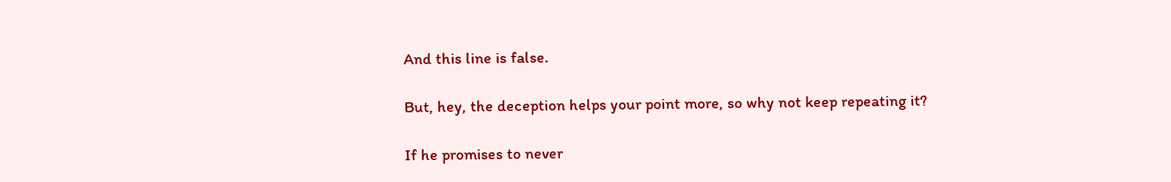And this line is false.

But, hey, the deception helps your point more, so why not keep repeating it?

If he promises to never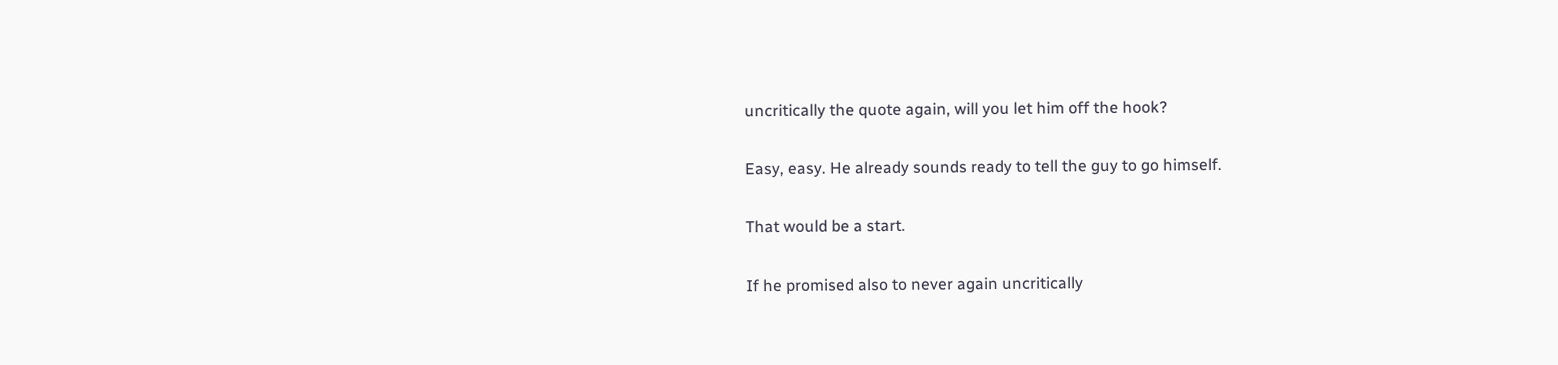uncritically the quote again, will you let him off the hook?

Easy, easy. He already sounds ready to tell the guy to go himself.

That would be a start.

If he promised also to never again uncritically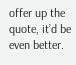offer up the quote, it’d be even better.